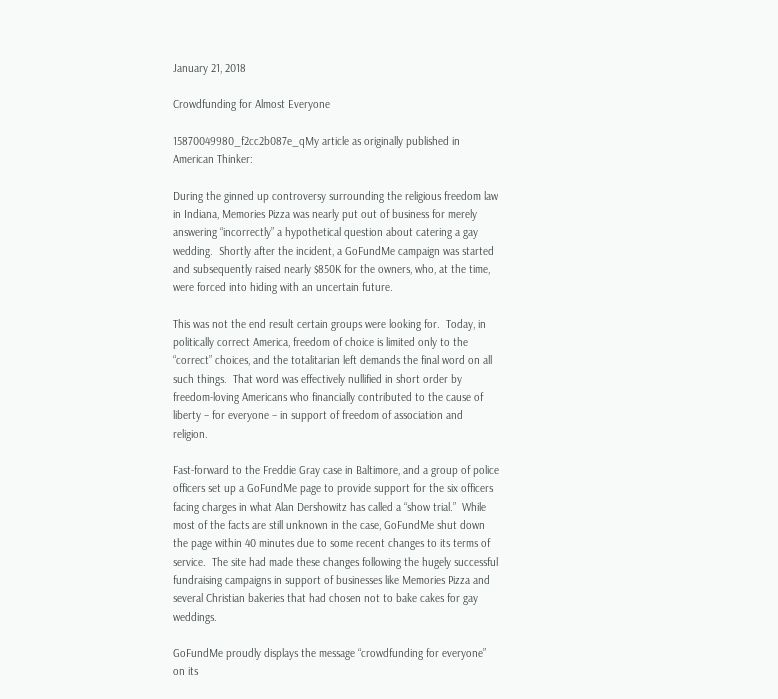January 21, 2018

Crowdfunding for Almost Everyone

15870049980_f2cc2b087e_qMy article as originally published in American Thinker:

During the ginned up controversy surrounding the religious freedom law in Indiana, Memories Pizza was nearly put out of business for merely answering “incorrectly” a hypothetical question about catering a gay wedding.  Shortly after the incident, a GoFundMe campaign was started and subsequently raised nearly $850K for the owners, who, at the time, were forced into hiding with an uncertain future.

This was not the end result certain groups were looking for.  Today, in politically correct America, freedom of choice is limited only to the “correct” choices, and the totalitarian left demands the final word on all such things.  That word was effectively nullified in short order by freedom-loving Americans who financially contributed to the cause of liberty – for everyone – in support of freedom of association and religion.

Fast-forward to the Freddie Gray case in Baltimore, and a group of police officers set up a GoFundMe page to provide support for the six officers facing charges in what Alan Dershowitz has called a “show trial.”  While most of the facts are still unknown in the case, GoFundMe shut down the page within 40 minutes due to some recent changes to its terms of service.  The site had made these changes following the hugely successful fundraising campaigns in support of businesses like Memories Pizza and several Christian bakeries that had chosen not to bake cakes for gay weddings.

GoFundMe proudly displays the message “crowdfunding for everyone” on its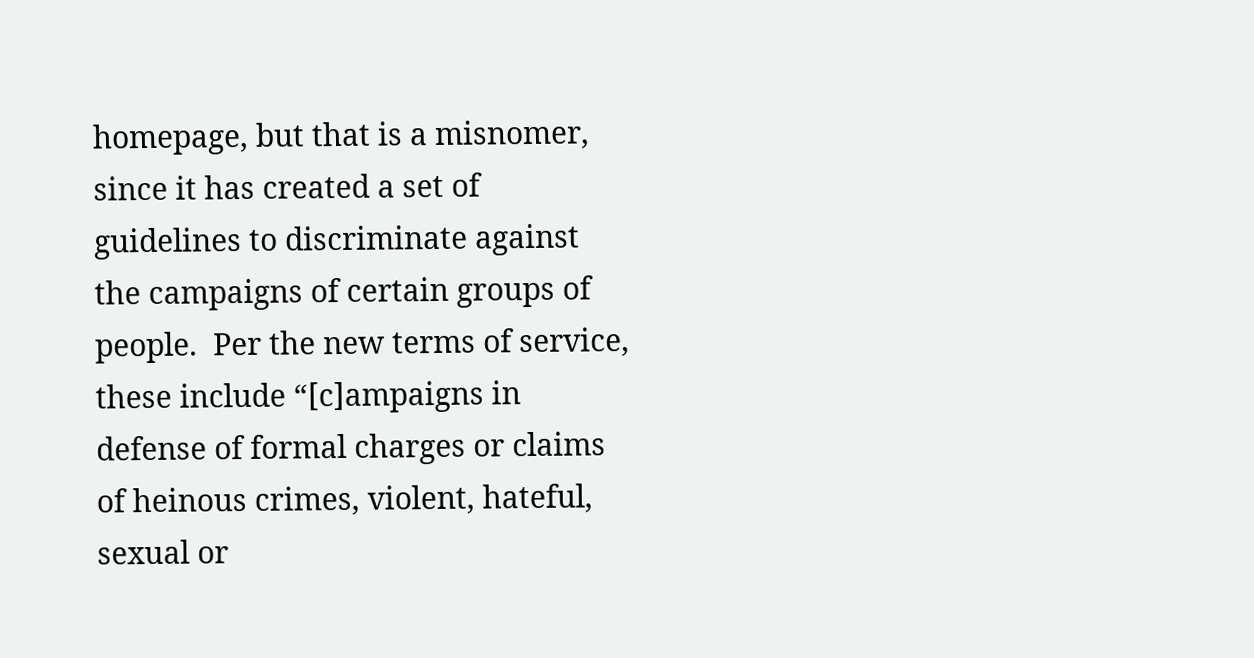homepage, but that is a misnomer, since it has created a set of guidelines to discriminate against the campaigns of certain groups of people.  Per the new terms of service, these include “[c]ampaigns in defense of formal charges or claims of heinous crimes, violent, hateful, sexual or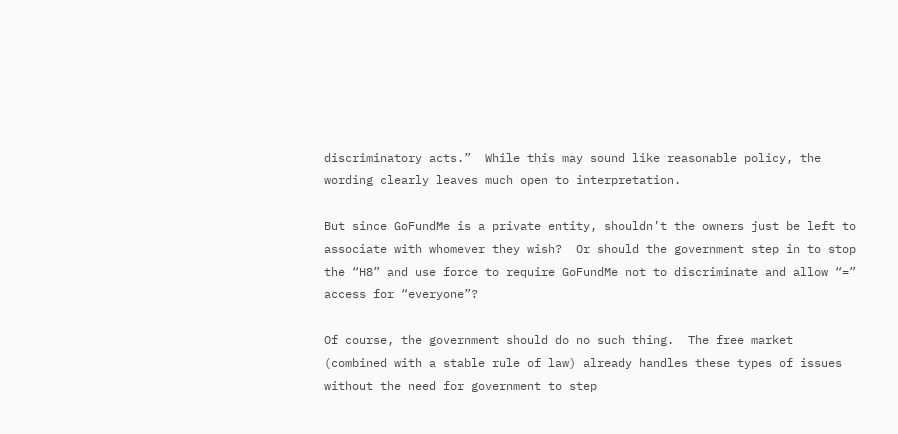discriminatory acts.”  While this may sound like reasonable policy, the wording clearly leaves much open to interpretation.

But since GoFundMe is a private entity, shouldn’t the owners just be left to associate with whomever they wish?  Or should the government step in to stop the “H8” and use force to require GoFundMe not to discriminate and allow “=” access for “everyone”?

Of course, the government should do no such thing.  The free market (combined with a stable rule of law) already handles these types of issues without the need for government to step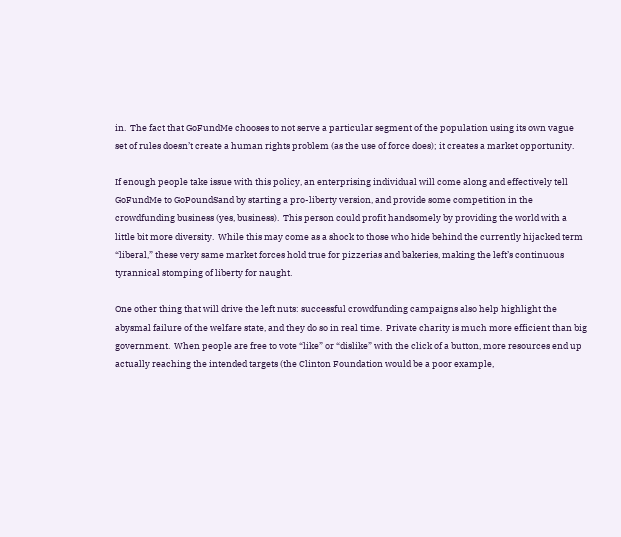in.  The fact that GoFundMe chooses to not serve a particular segment of the population using its own vague set of rules doesn’t create a human rights problem (as the use of force does); it creates a market opportunity.

If enough people take issue with this policy, an enterprising individual will come along and effectively tell GoFundMe to GoPoundSand by starting a pro-liberty version, and provide some competition in the crowdfunding business (yes, business).  This person could profit handsomely by providing the world with a little bit more diversity.  While this may come as a shock to those who hide behind the currently hijacked term “liberal,” these very same market forces hold true for pizzerias and bakeries, making the left’s continuous tyrannical stomping of liberty for naught.

One other thing that will drive the left nuts: successful crowdfunding campaigns also help highlight the abysmal failure of the welfare state, and they do so in real time.  Private charity is much more efficient than big government.  When people are free to vote “like” or “dislike” with the click of a button, more resources end up actually reaching the intended targets (the Clinton Foundation would be a poor example,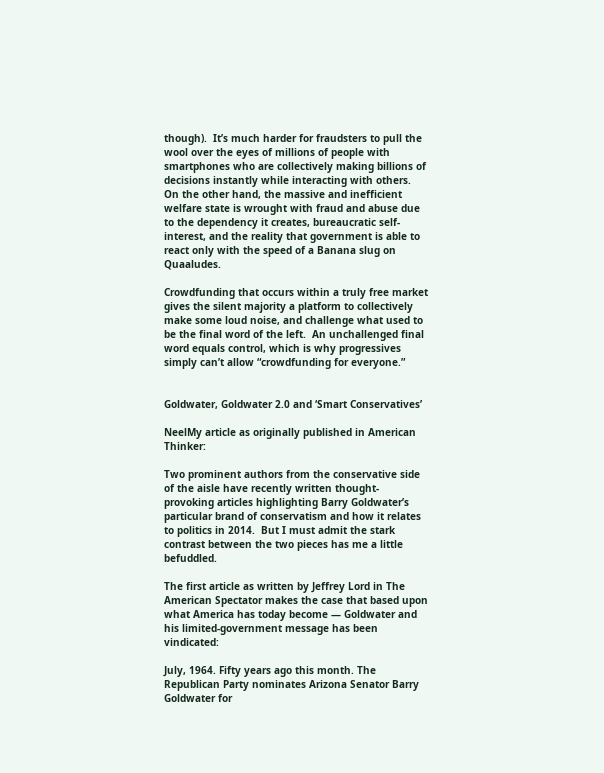though).  It’s much harder for fraudsters to pull the wool over the eyes of millions of people with smartphones who are collectively making billions of decisions instantly while interacting with others.  On the other hand, the massive and inefficient welfare state is wrought with fraud and abuse due to the dependency it creates, bureaucratic self-interest, and the reality that government is able to react only with the speed of a Banana slug on Quaaludes.

Crowdfunding that occurs within a truly free market gives the silent majority a platform to collectively make some loud noise, and challenge what used to be the final word of the left.  An unchallenged final word equals control, which is why progressives simply can’t allow “crowdfunding for everyone.”


Goldwater, Goldwater 2.0 and ‘Smart Conservatives’

NeelMy article as originally published in American Thinker:

Two prominent authors from the conservative side of the aisle have recently written thought-provoking articles highlighting Barry Goldwater’s particular brand of conservatism and how it relates to politics in 2014.  But I must admit the stark contrast between the two pieces has me a little befuddled.

The first article as written by Jeffrey Lord in The American Spectator makes the case that based upon what America has today become — Goldwater and his limited-government message has been vindicated:

July, 1964. Fifty years ago this month. The Republican Party nominates Arizona Senator Barry Goldwater for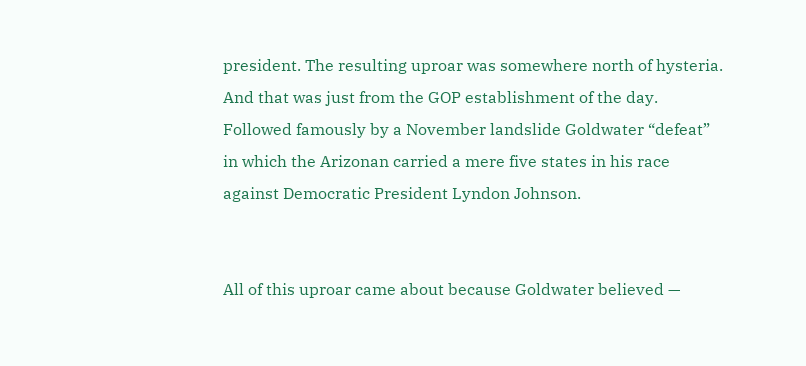president. The resulting uproar was somewhere north of hysteria. And that was just from the GOP establishment of the day. Followed famously by a November landslide Goldwater “defeat” in which the Arizonan carried a mere five states in his race against Democratic President Lyndon Johnson.


All of this uproar came about because Goldwater believed —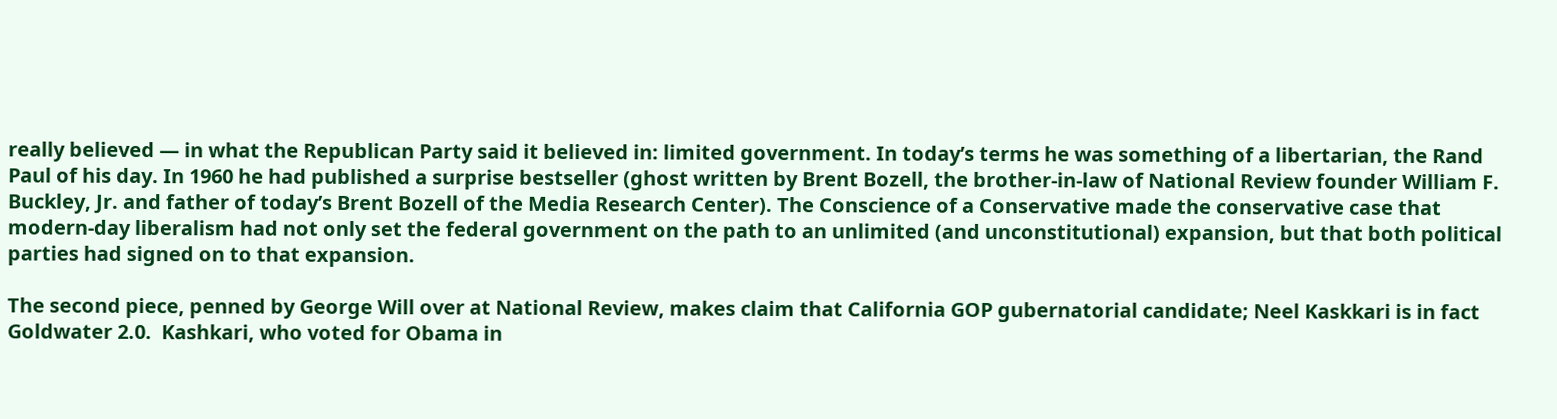really believed — in what the Republican Party said it believed in: limited government. In today’s terms he was something of a libertarian, the Rand Paul of his day. In 1960 he had published a surprise bestseller (ghost written by Brent Bozell, the brother-in-law of National Review founder William F. Buckley, Jr. and father of today’s Brent Bozell of the Media Research Center). The Conscience of a Conservative made the conservative case that modern-day liberalism had not only set the federal government on the path to an unlimited (and unconstitutional) expansion, but that both political parties had signed on to that expansion.

The second piece, penned by George Will over at National Review, makes claim that California GOP gubernatorial candidate; Neel Kaskkari is in fact Goldwater 2.0.  Kashkari, who voted for Obama in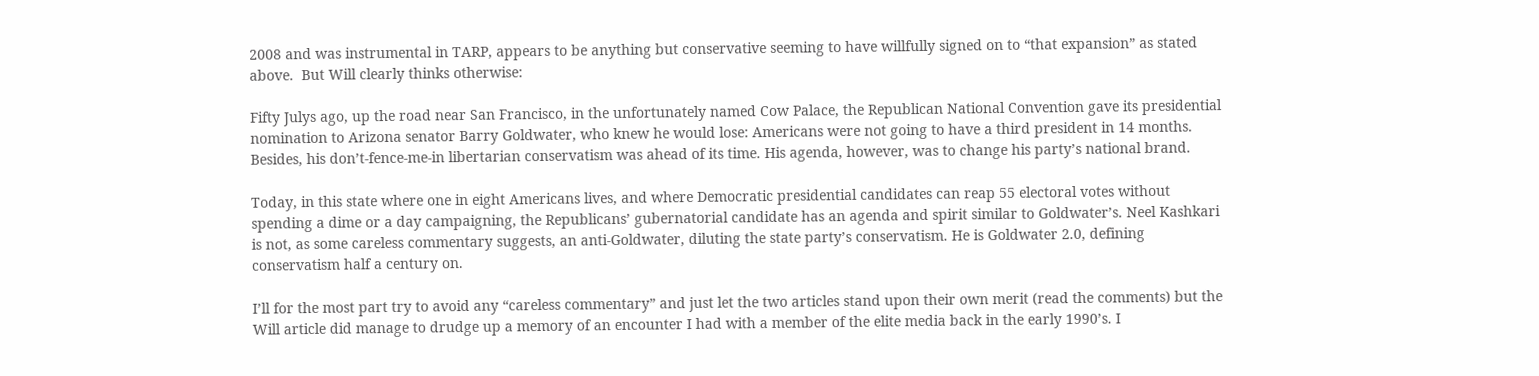2008 and was instrumental in TARP, appears to be anything but conservative seeming to have willfully signed on to “that expansion” as stated above.  But Will clearly thinks otherwise:

Fifty Julys ago, up the road near San Francisco, in the unfortunately named Cow Palace, the Republican National Convention gave its presidential nomination to Arizona senator Barry Goldwater, who knew he would lose: Americans were not going to have a third president in 14 months. Besides, his don’t-fence-me-in libertarian conservatism was ahead of its time. His agenda, however, was to change his party’s national brand.

Today, in this state where one in eight Americans lives, and where Democratic presidential candidates can reap 55 electoral votes without spending a dime or a day campaigning, the Republicans’ gubernatorial candidate has an agenda and spirit similar to Goldwater’s. Neel Kashkari is not, as some careless commentary suggests, an anti-Goldwater, diluting the state party’s conservatism. He is Goldwater 2.0, defining conservatism half a century on.

I’ll for the most part try to avoid any “careless commentary” and just let the two articles stand upon their own merit (read the comments) but the Will article did manage to drudge up a memory of an encounter I had with a member of the elite media back in the early 1990’s. I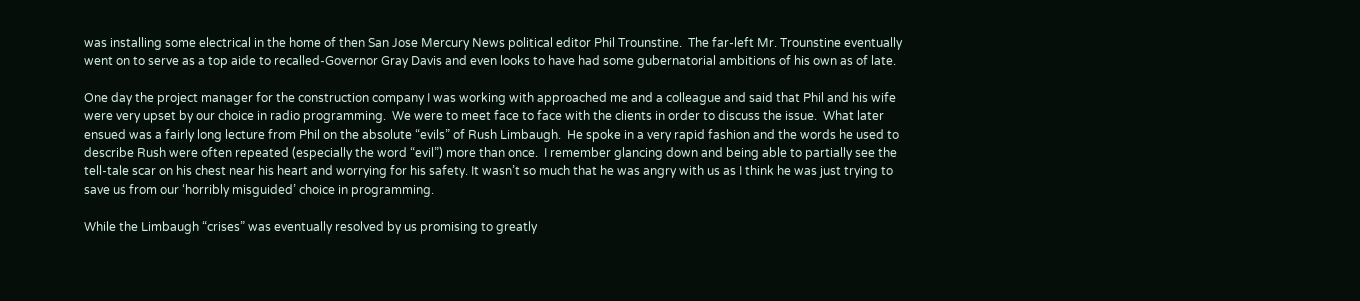was installing some electrical in the home of then San Jose Mercury News political editor Phil Trounstine.  The far-left Mr. Trounstine eventually went on to serve as a top aide to recalled-Governor Gray Davis and even looks to have had some gubernatorial ambitions of his own as of late.

One day the project manager for the construction company I was working with approached me and a colleague and said that Phil and his wife were very upset by our choice in radio programming.  We were to meet face to face with the clients in order to discuss the issue.  What later ensued was a fairly long lecture from Phil on the absolute “evils” of Rush Limbaugh.  He spoke in a very rapid fashion and the words he used to describe Rush were often repeated (especially the word “evil”) more than once.  I remember glancing down and being able to partially see the tell-tale scar on his chest near his heart and worrying for his safety. It wasn’t so much that he was angry with us as I think he was just trying to save us from our ‘horribly misguided’ choice in programming.

While the Limbaugh “crises” was eventually resolved by us promising to greatly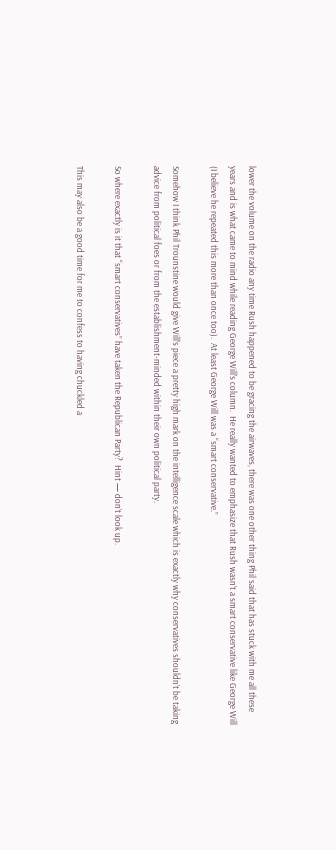lower the volume on the radio any time Rush happened to be gracing the airwaves, there was one other thing Phil said that has stuck with me all these years and is what came to mind while reading George Will’s column.  He really wanted to emphasize that Rush wasn’t a smart conservative like George Will (I believe he repeated this more than once too).  At least George Will was a “smart conservative.”

Somehow I think Phil Trounstine would give Will’s piece a pretty high mark on the intelligence scale which is exactly why conservatives shouldn’t be taking advice from political foes or from the establishment-minded within their own political party.

So where exactly is it that “smart conservatives” have taken the Republican Party?  Hint — don’t look up.

This may also be a good time for me to confess to having chuckled a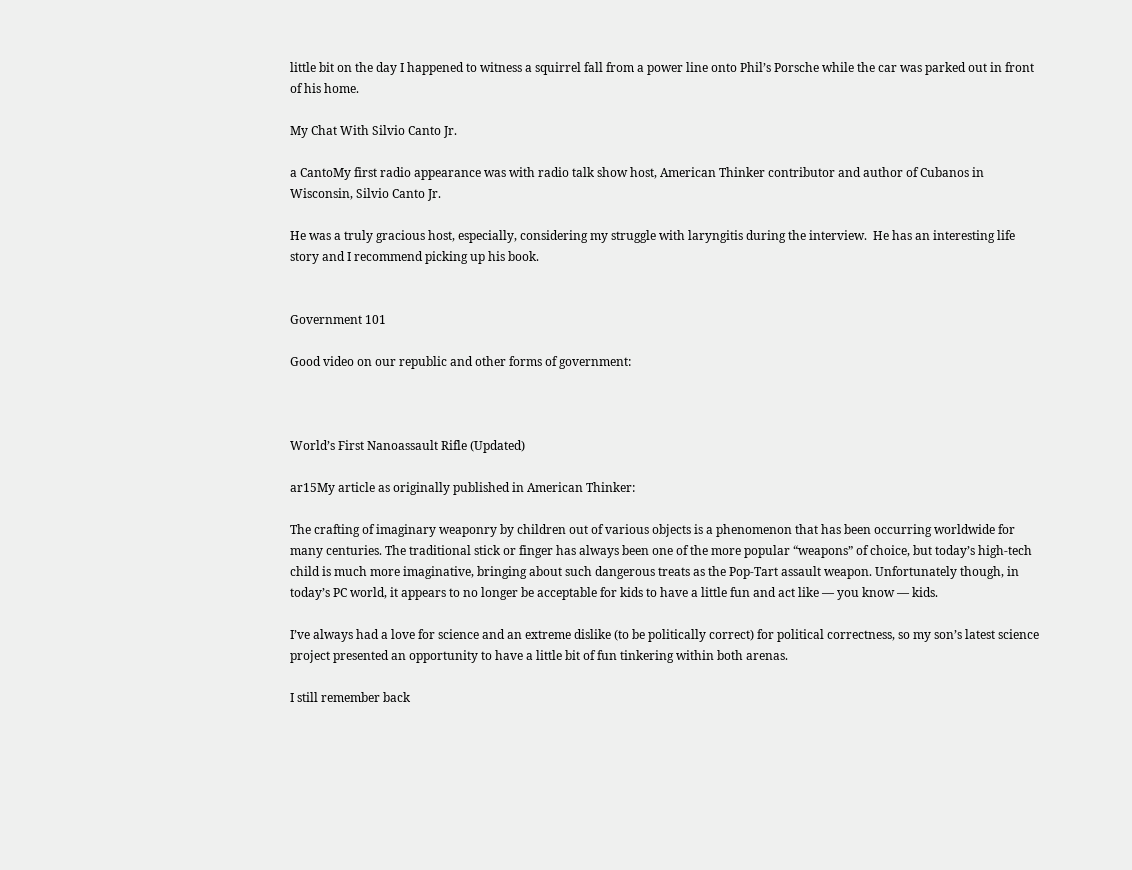little bit on the day I happened to witness a squirrel fall from a power line onto Phil’s Porsche while the car was parked out in front of his home.

My Chat With Silvio Canto Jr.

a CantoMy first radio appearance was with radio talk show host, American Thinker contributor and author of Cubanos in Wisconsin, Silvio Canto Jr.

He was a truly gracious host, especially, considering my struggle with laryngitis during the interview.  He has an interesting life story and I recommend picking up his book.


Government 101

Good video on our republic and other forms of government:



World’s First Nanoassault Rifle (Updated)

ar15My article as originally published in American Thinker:

The crafting of imaginary weaponry by children out of various objects is a phenomenon that has been occurring worldwide for many centuries. The traditional stick or finger has always been one of the more popular “weapons” of choice, but today’s high-tech child is much more imaginative, bringing about such dangerous treats as the Pop-Tart assault weapon. Unfortunately though, in today’s PC world, it appears to no longer be acceptable for kids to have a little fun and act like — you know — kids.

I’ve always had a love for science and an extreme dislike (to be politically correct) for political correctness, so my son’s latest science project presented an opportunity to have a little bit of fun tinkering within both arenas.

I still remember back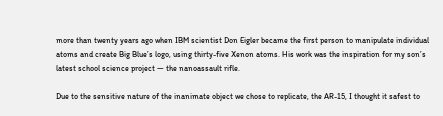more than twenty years ago when IBM scientist Don Eigler became the first person to manipulate individual atoms and create Big Blue’s logo, using thirty-five Xenon atoms. His work was the inspiration for my son’s latest school science project — the nanoassault rifle.

Due to the sensitive nature of the inanimate object we chose to replicate, the AR-15, I thought it safest to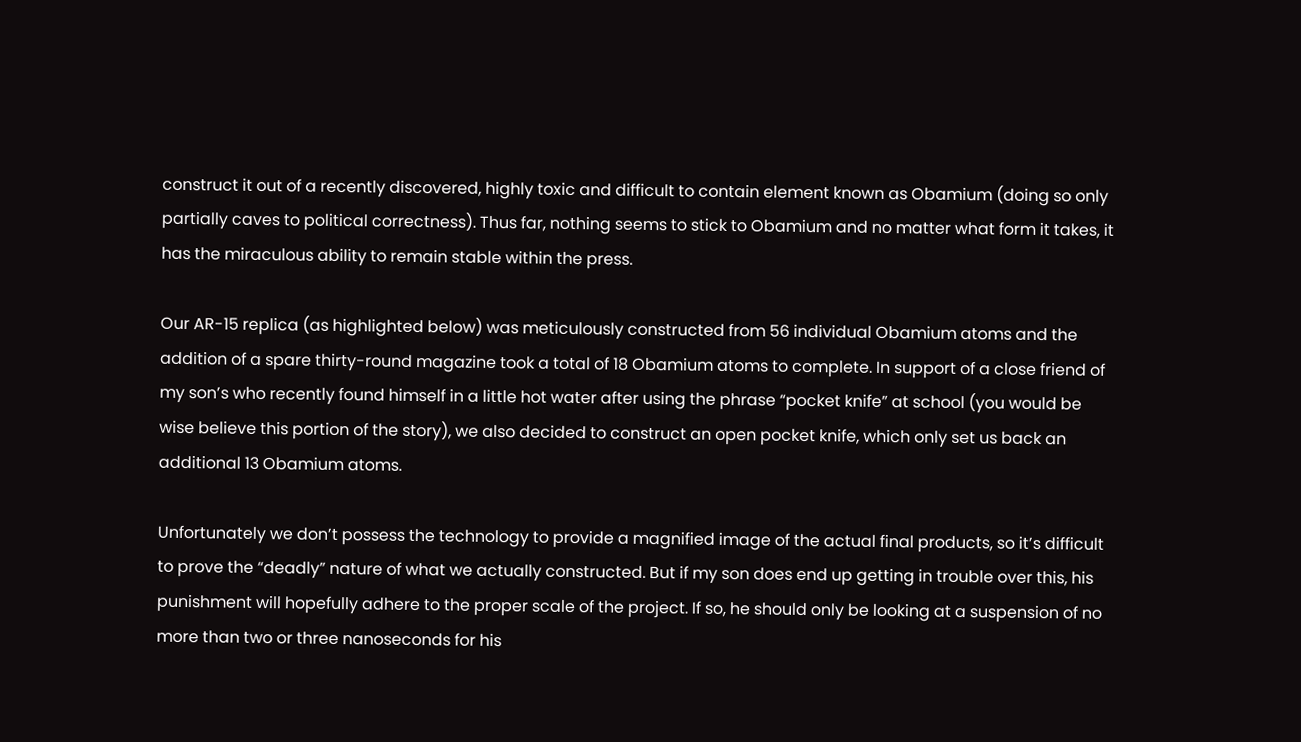construct it out of a recently discovered, highly toxic and difficult to contain element known as Obamium (doing so only partially caves to political correctness). Thus far, nothing seems to stick to Obamium and no matter what form it takes, it has the miraculous ability to remain stable within the press.

Our AR-15 replica (as highlighted below) was meticulously constructed from 56 individual Obamium atoms and the addition of a spare thirty-round magazine took a total of 18 Obamium atoms to complete. In support of a close friend of my son’s who recently found himself in a little hot water after using the phrase “pocket knife” at school (you would be wise believe this portion of the story), we also decided to construct an open pocket knife, which only set us back an additional 13 Obamium atoms.

Unfortunately we don’t possess the technology to provide a magnified image of the actual final products, so it’s difficult to prove the “deadly” nature of what we actually constructed. But if my son does end up getting in trouble over this, his punishment will hopefully adhere to the proper scale of the project. If so, he should only be looking at a suspension of no more than two or three nanoseconds for his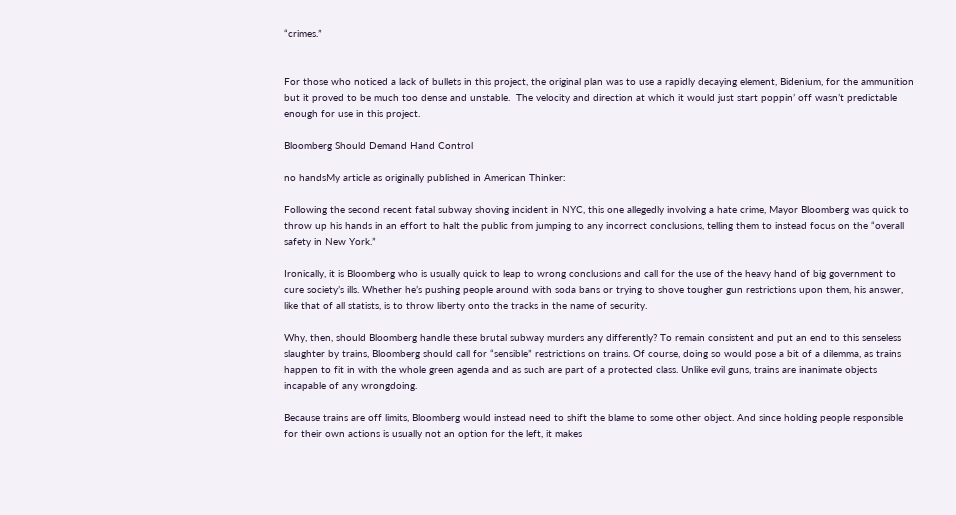“crimes.”


For those who noticed a lack of bullets in this project, the original plan was to use a rapidly decaying element, Bidenium, for the ammunition but it proved to be much too dense and unstable.  The velocity and direction at which it would just start poppin’ off wasn’t predictable enough for use in this project.

Bloomberg Should Demand Hand Control

no handsMy article as originally published in American Thinker:

Following the second recent fatal subway shoving incident in NYC, this one allegedly involving a hate crime, Mayor Bloomberg was quick to throw up his hands in an effort to halt the public from jumping to any incorrect conclusions, telling them to instead focus on the “overall safety in New York.”

Ironically, it is Bloomberg who is usually quick to leap to wrong conclusions and call for the use of the heavy hand of big government to cure society’s ills. Whether he’s pushing people around with soda bans or trying to shove tougher gun restrictions upon them, his answer, like that of all statists, is to throw liberty onto the tracks in the name of security.

Why, then, should Bloomberg handle these brutal subway murders any differently? To remain consistent and put an end to this senseless slaughter by trains, Bloomberg should call for “sensible” restrictions on trains. Of course, doing so would pose a bit of a dilemma, as trains happen to fit in with the whole green agenda and as such are part of a protected class. Unlike evil guns, trains are inanimate objects incapable of any wrongdoing.

Because trains are off limits, Bloomberg would instead need to shift the blame to some other object. And since holding people responsible for their own actions is usually not an option for the left, it makes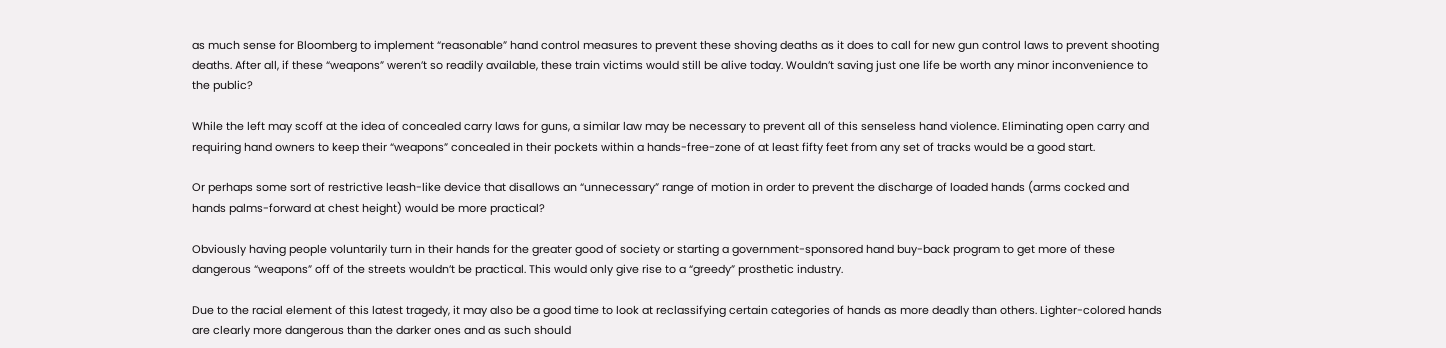as much sense for Bloomberg to implement “reasonable” hand control measures to prevent these shoving deaths as it does to call for new gun control laws to prevent shooting deaths. After all, if these “weapons” weren’t so readily available, these train victims would still be alive today. Wouldn’t saving just one life be worth any minor inconvenience to the public?

While the left may scoff at the idea of concealed carry laws for guns, a similar law may be necessary to prevent all of this senseless hand violence. Eliminating open carry and requiring hand owners to keep their “weapons” concealed in their pockets within a hands-free-zone of at least fifty feet from any set of tracks would be a good start.

Or perhaps some sort of restrictive leash-like device that disallows an “unnecessary” range of motion in order to prevent the discharge of loaded hands (arms cocked and hands palms-forward at chest height) would be more practical?

Obviously having people voluntarily turn in their hands for the greater good of society or starting a government-sponsored hand buy-back program to get more of these dangerous “weapons” off of the streets wouldn’t be practical. This would only give rise to a “greedy” prosthetic industry.

Due to the racial element of this latest tragedy, it may also be a good time to look at reclassifying certain categories of hands as more deadly than others. Lighter-colored hands are clearly more dangerous than the darker ones and as such should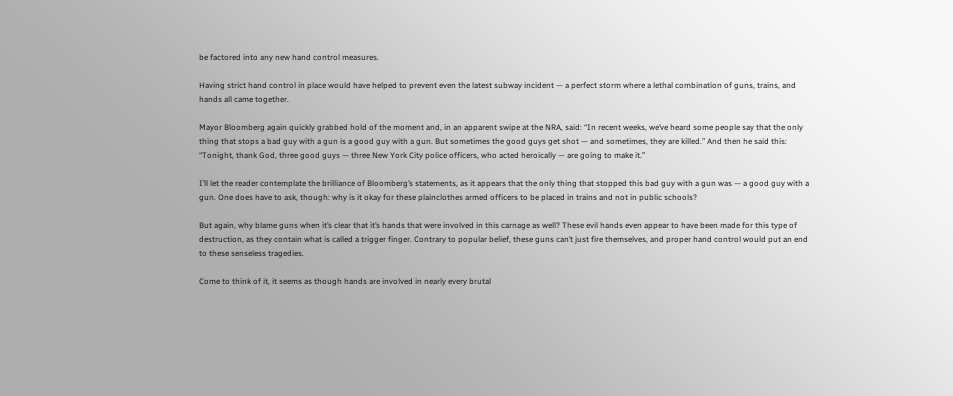be factored into any new hand control measures.

Having strict hand control in place would have helped to prevent even the latest subway incident — a perfect storm where a lethal combination of guns, trains, and hands all came together.

Mayor Bloomberg again quickly grabbed hold of the moment and, in an apparent swipe at the NRA, said: “In recent weeks, we’ve heard some people say that the only thing that stops a bad guy with a gun is a good guy with a gun. But sometimes the good guys get shot — and sometimes, they are killed.” And then he said this: “Tonight, thank God, three good guys — three New York City police officers, who acted heroically — are going to make it.”

I’ll let the reader contemplate the brilliance of Bloomberg’s statements, as it appears that the only thing that stopped this bad guy with a gun was — a good guy with a gun. One does have to ask, though: why is it okay for these plainclothes armed officers to be placed in trains and not in public schools?

But again, why blame guns when it’s clear that it’s hands that were involved in this carnage as well? These evil hands even appear to have been made for this type of destruction, as they contain what is called a trigger finger. Contrary to popular belief, these guns can’t just fire themselves, and proper hand control would put an end to these senseless tragedies.

Come to think of it, it seems as though hands are involved in nearly every brutal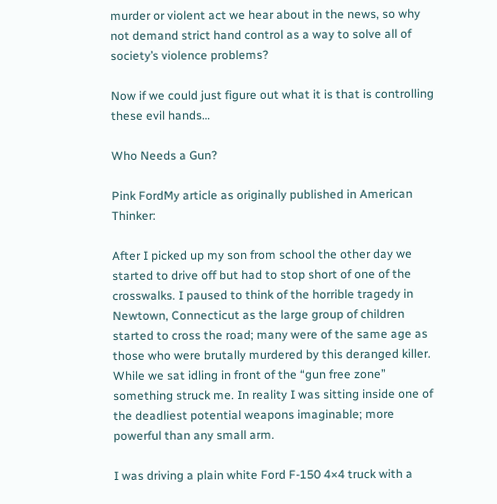murder or violent act we hear about in the news, so why not demand strict hand control as a way to solve all of society’s violence problems?

Now if we could just figure out what it is that is controlling these evil hands…

Who Needs a Gun?

Pink FordMy article as originally published in American Thinker:

After I picked up my son from school the other day we started to drive off but had to stop short of one of the crosswalks. I paused to think of the horrible tragedy in Newtown, Connecticut as the large group of children started to cross the road; many were of the same age as those who were brutally murdered by this deranged killer. While we sat idling in front of the “gun free zone” something struck me. In reality I was sitting inside one of the deadliest potential weapons imaginable; more powerful than any small arm.

I was driving a plain white Ford F-150 4×4 truck with a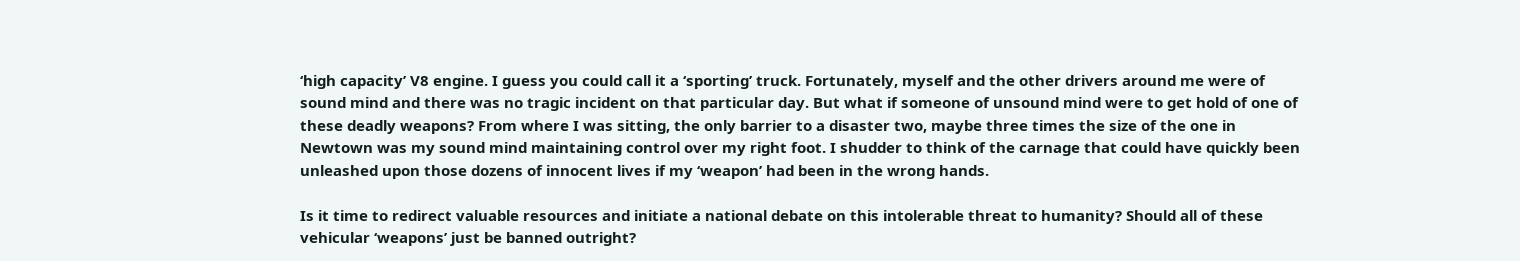‘high capacity’ V8 engine. I guess you could call it a ‘sporting’ truck. Fortunately, myself and the other drivers around me were of sound mind and there was no tragic incident on that particular day. But what if someone of unsound mind were to get hold of one of these deadly weapons? From where I was sitting, the only barrier to a disaster two, maybe three times the size of the one in Newtown was my sound mind maintaining control over my right foot. I shudder to think of the carnage that could have quickly been unleashed upon those dozens of innocent lives if my ‘weapon’ had been in the wrong hands.

Is it time to redirect valuable resources and initiate a national debate on this intolerable threat to humanity? Should all of these vehicular ‘weapons’ just be banned outright?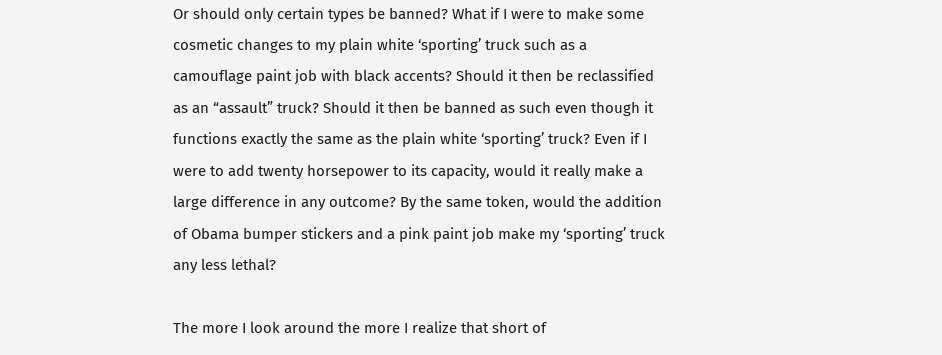Or should only certain types be banned? What if I were to make some cosmetic changes to my plain white ‘sporting’ truck such as a camouflage paint job with black accents? Should it then be reclassified as an “assault” truck? Should it then be banned as such even though it functions exactly the same as the plain white ‘sporting’ truck? Even if I were to add twenty horsepower to its capacity, would it really make a large difference in any outcome? By the same token, would the addition of Obama bumper stickers and a pink paint job make my ‘sporting’ truck any less lethal?

The more I look around the more I realize that short of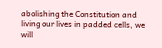abolishing the Constitution and living our lives in padded cells, we will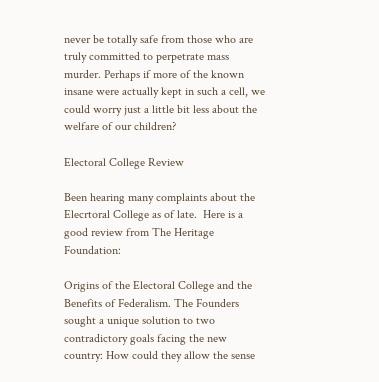never be totally safe from those who are truly committed to perpetrate mass murder. Perhaps if more of the known insane were actually kept in such a cell, we could worry just a little bit less about the welfare of our children?

Electoral College Review

Been hearing many complaints about the Elecrtoral College as of late.  Here is a good review from The Heritage Foundation:

Origins of the Electoral College and the Benefits of Federalism. The Founders sought a unique solution to two contradictory goals facing the new country: How could they allow the sense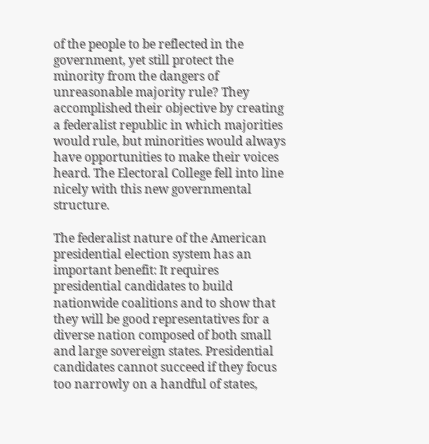of the people to be reflected in the government, yet still protect the minority from the dangers of unreasonable majority rule? They accomplished their objective by creating a federalist republic in which majorities would rule, but minorities would always have opportunities to make their voices heard. The Electoral College fell into line nicely with this new governmental structure.

The federalist nature of the American presidential election system has an important benefit: It requires presidential candidates to build nationwide coalitions and to show that they will be good representatives for a diverse nation composed of both small and large sovereign states. Presidential candidates cannot succeed if they focus too narrowly on a handful of states,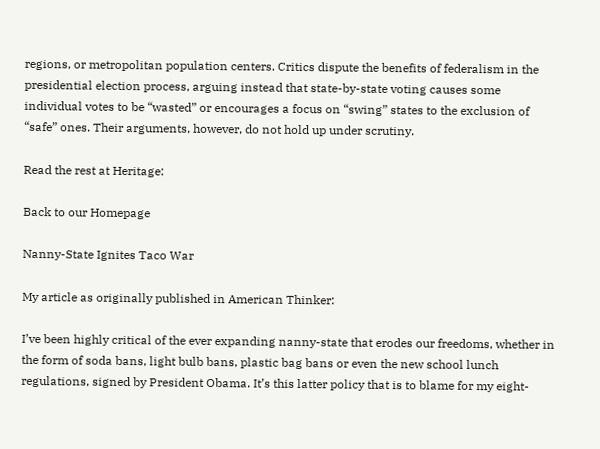regions, or metropolitan population centers. Critics dispute the benefits of federalism in the presidential election process, arguing instead that state-by-state voting causes some individual votes to be “wasted” or encourages a focus on “swing” states to the exclusion of “safe” ones. Their arguments, however, do not hold up under scrutiny.

Read the rest at Heritage:

Back to our Homepage

Nanny-State Ignites Taco War

My article as originally published in American Thinker:

I’ve been highly critical of the ever expanding nanny-state that erodes our freedoms, whether in the form of soda bans, light bulb bans, plastic bag bans or even the new school lunch regulations, signed by President Obama. It’s this latter policy that is to blame for my eight-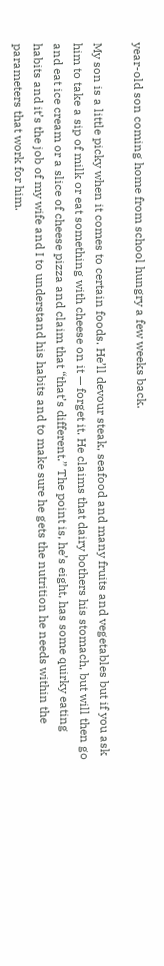year-old son coming home from school hungry a few weeks back.

My son is a little picky when it comes to certain foods. He’ll devour steak, seafood and many fruits and vegetables but if you ask him to take a sip of milk or eat something with cheese on it — forget it. He claims that dairy bothers his stomach, but will then go and eat ice cream or a slice of cheese pizza and claim that “that’s different.” The point is, he’s eight, has some quirky eating habits and it’s the job of my wife and I to understand his habits and to make sure he gets the nutrition he needs within the parameters that work for him.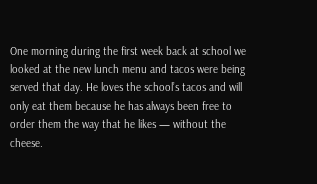One morning during the first week back at school we looked at the new lunch menu and tacos were being served that day. He loves the school’s tacos and will only eat them because he has always been free to order them the way that he likes — without the cheese.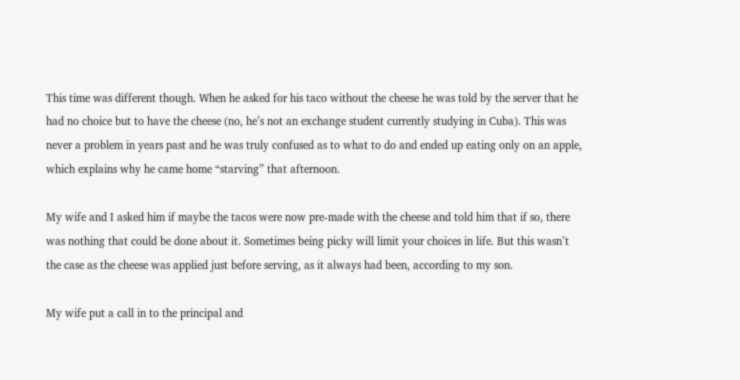This time was different though. When he asked for his taco without the cheese he was told by the server that he had no choice but to have the cheese (no, he’s not an exchange student currently studying in Cuba). This was never a problem in years past and he was truly confused as to what to do and ended up eating only on an apple, which explains why he came home “starving” that afternoon.

My wife and I asked him if maybe the tacos were now pre-made with the cheese and told him that if so, there was nothing that could be done about it. Sometimes being picky will limit your choices in life. But this wasn’t the case as the cheese was applied just before serving, as it always had been, according to my son.

My wife put a call in to the principal and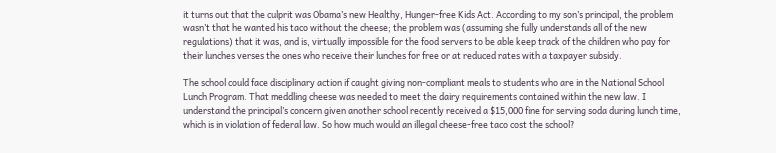it turns out that the culprit was Obama’s new Healthy, Hunger-free Kids Act. According to my son’s principal, the problem wasn’t that he wanted his taco without the cheese; the problem was (assuming she fully understands all of the new regulations) that it was, and is, virtually impossible for the food servers to be able keep track of the children who pay for their lunches verses the ones who receive their lunches for free or at reduced rates with a taxpayer subsidy.

The school could face disciplinary action if caught giving non-compliant meals to students who are in the National School Lunch Program. That meddling cheese was needed to meet the dairy requirements contained within the new law. I understand the principal’s concern given another school recently received a $15,000 fine for serving soda during lunch time, which is in violation of federal law. So how much would an illegal cheese-free taco cost the school?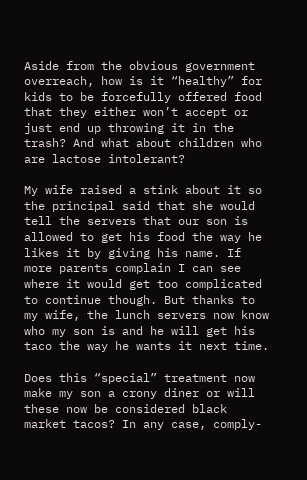Aside from the obvious government overreach, how is it “healthy” for kids to be forcefully offered food that they either won’t accept or just end up throwing it in the trash? And what about children who are lactose intolerant?

My wife raised a stink about it so the principal said that she would tell the servers that our son is allowed to get his food the way he likes it by giving his name. If more parents complain I can see where it would get too complicated to continue though. But thanks to my wife, the lunch servers now know who my son is and he will get his taco the way he wants it next time.

Does this “special” treatment now make my son a crony diner or will these now be considered black market tacos? In any case, comply-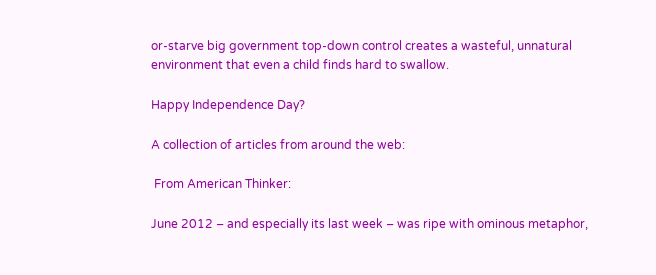or-starve big government top-down control creates a wasteful, unnatural environment that even a child finds hard to swallow.

Happy Independence Day?

A collection of articles from around the web:

 From American Thinker:

June 2012 – and especially its last week – was ripe with ominous metaphor,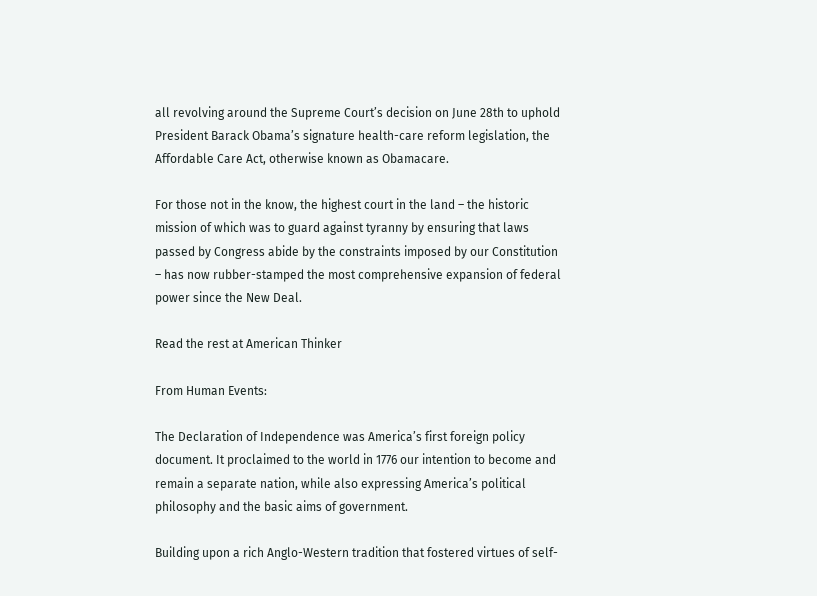all revolving around the Supreme Court’s decision on June 28th to uphold President Barack Obama’s signature health-care reform legislation, the Affordable Care Act, otherwise known as Obamacare.

For those not in the know, the highest court in the land – the historic mission of which was to guard against tyranny by ensuring that laws passed by Congress abide by the constraints imposed by our Constitution – has now rubber-stamped the most comprehensive expansion of federal power since the New Deal.

Read the rest at American Thinker

From Human Events:

The Declaration of Independence was America’s first foreign policy document. It proclaimed to the world in 1776 our intention to become and remain a separate nation, while also expressing America’s political philosophy and the basic aims of government.

Building upon a rich Anglo-Western tradition that fostered virtues of self-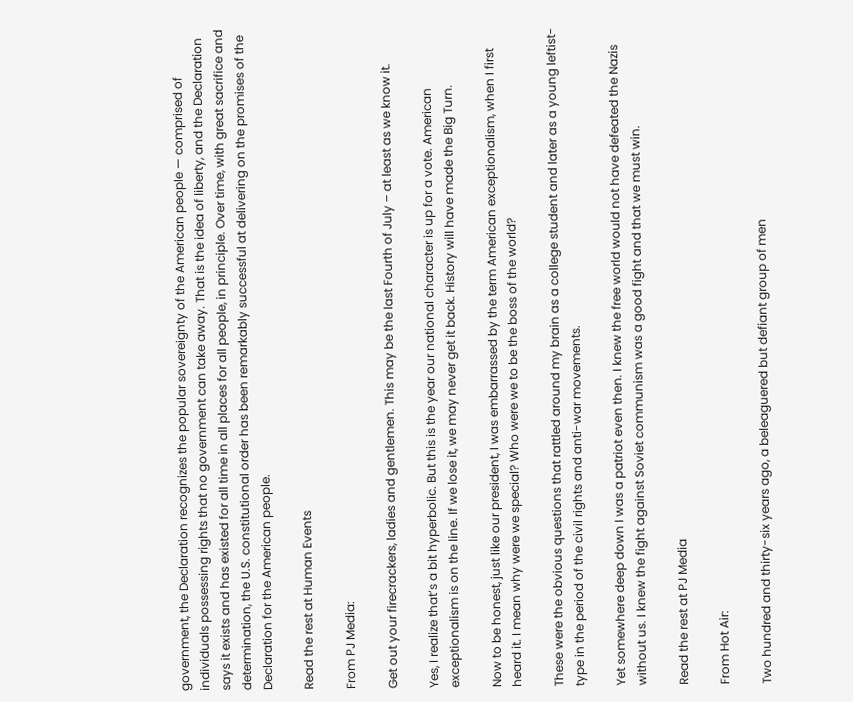government, the Declaration recognizes the popular sovereignty of the American people — comprised of individuals possessing rights that no government can take away. That is the idea of liberty, and the Declaration says it exists and has existed for all time in all places for all people, in principle. Over time, with great sacrifice and determination, the U.S. constitutional order has been remarkably successful at delivering on the promises of the Declaration for the American people.

Read the rest at Human Events

From PJ Media:

Get out your firecrackers, ladies and gentlemen. This may be the last Fourth of July – at least as we know it.

Yes, I realize that’s a bit hyperbolic. But this is the year our national character is up for a vote. American exceptionalism is on the line. If we lose it, we may never get it back. History will have made the Big Turn.

Now to be honest, just like our president, I was embarrassed by the term American exceptionalism, when I first heard it. I mean why were we special? Who were we to be the boss of the world?

These were the obvious questions that rattled around my brain as a college student and later as a young leftist-type in the period of the civil rights and anti-war movements.

Yet somewhere deep down I was a patriot even then. I knew the free world would not have defeated the Nazis without us. I knew the fight against Soviet communism was a good fight and that we must win.

Read the rest at PJ Media

From Hot Air:

Two hundred and thirty-six years ago, a beleaguered but defiant group of men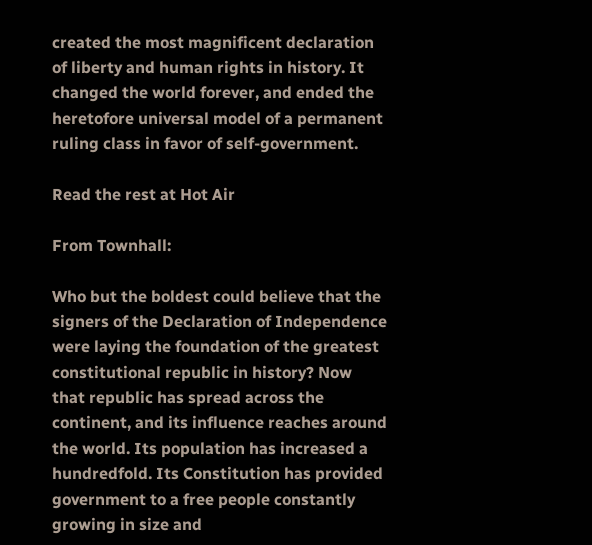created the most magnificent declaration of liberty and human rights in history. It changed the world forever, and ended the heretofore universal model of a permanent ruling class in favor of self-government.

Read the rest at Hot Air

From Townhall:

Who but the boldest could believe that the signers of the Declaration of Independence were laying the foundation of the greatest constitutional republic in history? Now that republic has spread across the continent, and its influence reaches around the world. Its population has increased a hundredfold. Its Constitution has provided government to a free people constantly growing in size and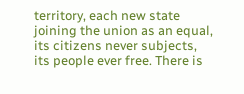territory, each new state joining the union as an equal, its citizens never subjects, its people ever free. There is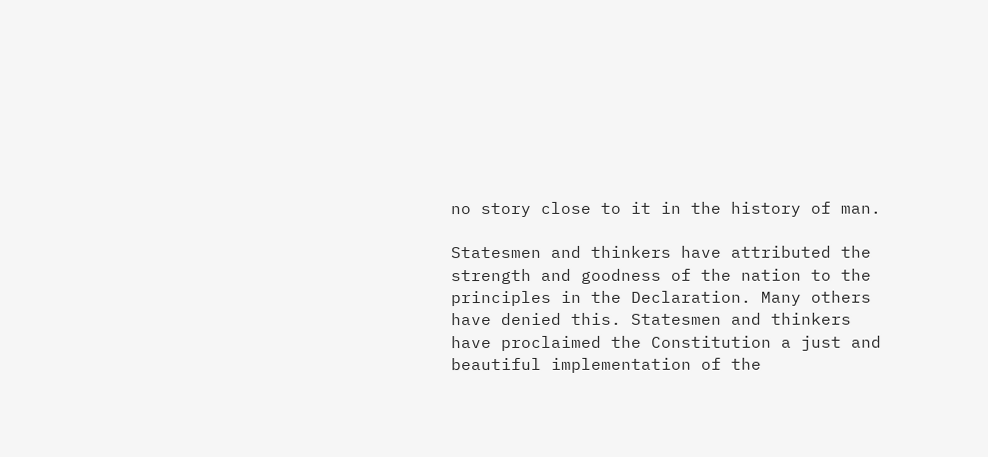no story close to it in the history of man.

Statesmen and thinkers have attributed the strength and goodness of the nation to the principles in the Declaration. Many others have denied this. Statesmen and thinkers have proclaimed the Constitution a just and beautiful implementation of the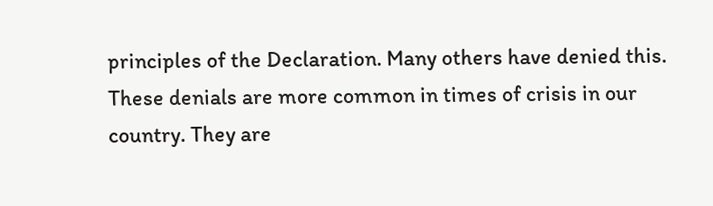principles of the Declaration. Many others have denied this. These denials are more common in times of crisis in our country. They are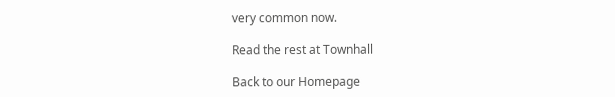very common now.

Read the rest at Townhall

Back to our Homepage